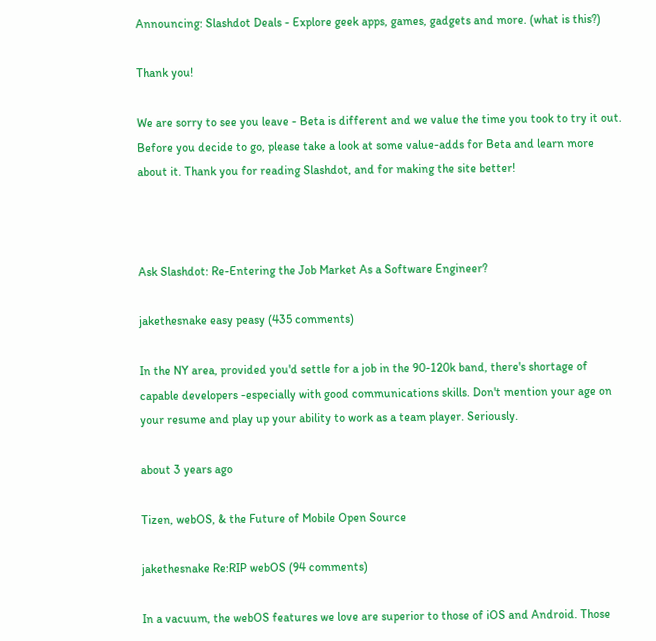Announcing: Slashdot Deals - Explore geek apps, games, gadgets and more. (what is this?)

Thank you!

We are sorry to see you leave - Beta is different and we value the time you took to try it out. Before you decide to go, please take a look at some value-adds for Beta and learn more about it. Thank you for reading Slashdot, and for making the site better!



Ask Slashdot: Re-Entering the Job Market As a Software Engineer?

jakethesnake easy peasy (435 comments)

In the NY area, provided you'd settle for a job in the 90-120k band, there's shortage of capable developers -especially with good communications skills. Don't mention your age on your resume and play up your ability to work as a team player. Seriously.

about 3 years ago

Tizen, webOS, & the Future of Mobile Open Source

jakethesnake Re:RIP webOS (94 comments)

In a vacuum, the webOS features we love are superior to those of iOS and Android. Those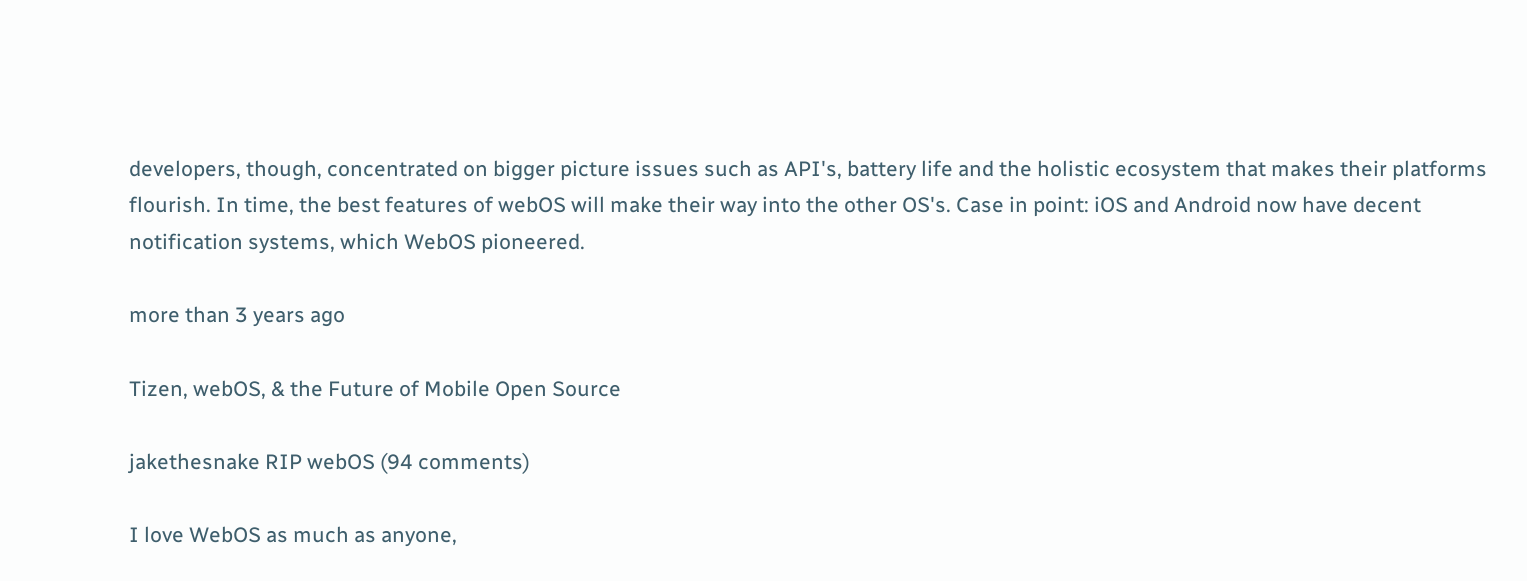developers, though, concentrated on bigger picture issues such as API's, battery life and the holistic ecosystem that makes their platforms flourish. In time, the best features of webOS will make their way into the other OS's. Case in point: iOS and Android now have decent notification systems, which WebOS pioneered.

more than 3 years ago

Tizen, webOS, & the Future of Mobile Open Source

jakethesnake RIP webOS (94 comments)

I love WebOS as much as anyone,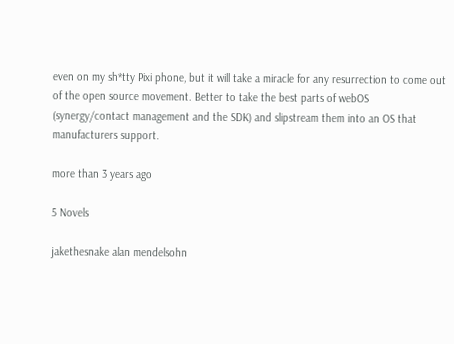even on my sh*tty Pixi phone, but it will take a miracle for any resurrection to come out of the open source movement. Better to take the best parts of webOS (synergy/contact management and the SDK) and slipstream them into an OS that manufacturers support.

more than 3 years ago

5 Novels

jakethesnake alan mendelsohn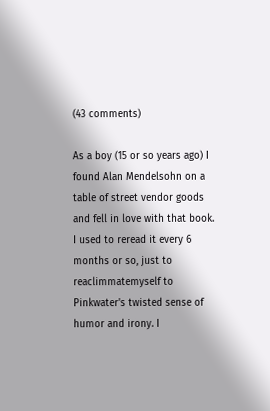(43 comments)

As a boy (15 or so years ago) I found Alan Mendelsohn on a table of street vendor goods and fell in love with that book. I used to reread it every 6 months or so, just to reaclimmatemyself to Pinkwater's twisted sense of humor and irony. I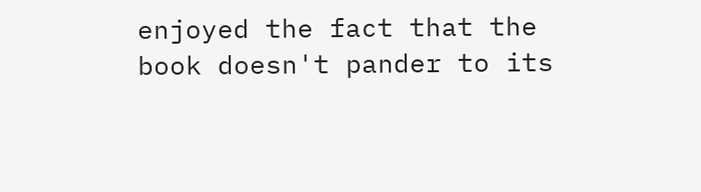enjoyed the fact that the book doesn't pander to its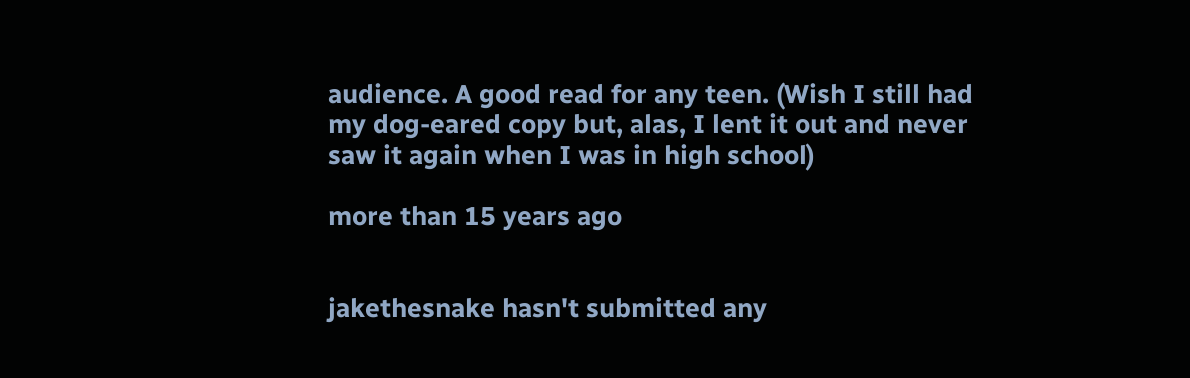audience. A good read for any teen. (Wish I still had my dog-eared copy but, alas, I lent it out and never saw it again when I was in high school)

more than 15 years ago


jakethesnake hasn't submitted any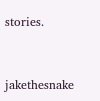stories.


jakethesnake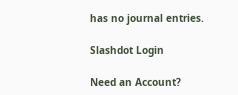has no journal entries.

Slashdot Login

Need an Account?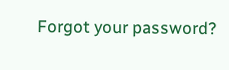Forgot your password?